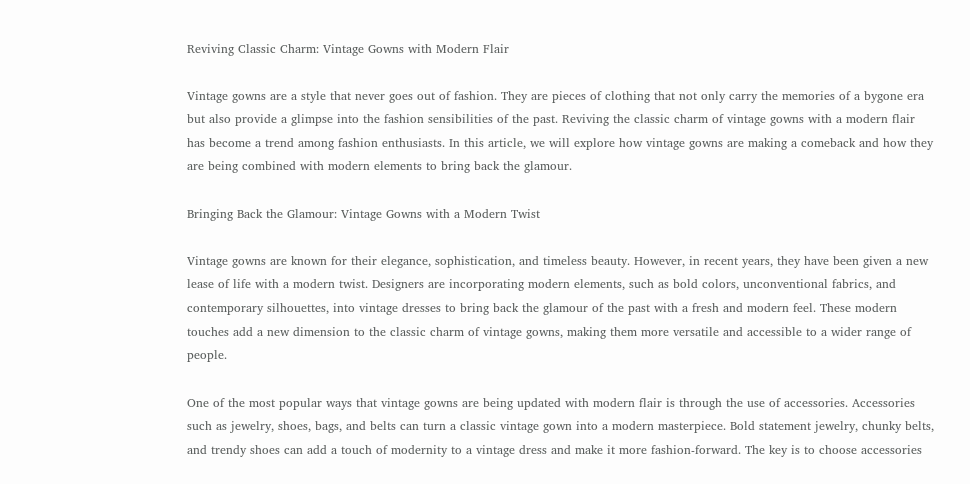Reviving Classic Charm: Vintage Gowns with Modern Flair

Vintage gowns are a style that never goes out of fashion. They are pieces of clothing that not only carry the memories of a bygone era but also provide a glimpse into the fashion sensibilities of the past. Reviving the classic charm of vintage gowns with a modern flair has become a trend among fashion enthusiasts. In this article, we will explore how vintage gowns are making a comeback and how they are being combined with modern elements to bring back the glamour.

Bringing Back the Glamour: Vintage Gowns with a Modern Twist

Vintage gowns are known for their elegance, sophistication, and timeless beauty. However, in recent years, they have been given a new lease of life with a modern twist. Designers are incorporating modern elements, such as bold colors, unconventional fabrics, and contemporary silhouettes, into vintage dresses to bring back the glamour of the past with a fresh and modern feel. These modern touches add a new dimension to the classic charm of vintage gowns, making them more versatile and accessible to a wider range of people.

One of the most popular ways that vintage gowns are being updated with modern flair is through the use of accessories. Accessories such as jewelry, shoes, bags, and belts can turn a classic vintage gown into a modern masterpiece. Bold statement jewelry, chunky belts, and trendy shoes can add a touch of modernity to a vintage dress and make it more fashion-forward. The key is to choose accessories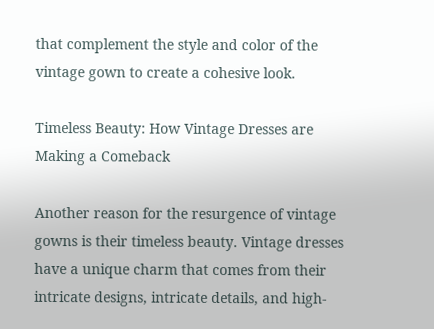that complement the style and color of the vintage gown to create a cohesive look.

Timeless Beauty: How Vintage Dresses are Making a Comeback

Another reason for the resurgence of vintage gowns is their timeless beauty. Vintage dresses have a unique charm that comes from their intricate designs, intricate details, and high-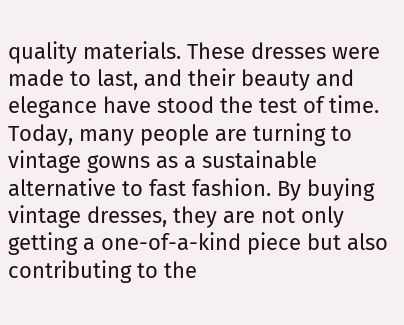quality materials. These dresses were made to last, and their beauty and elegance have stood the test of time. Today, many people are turning to vintage gowns as a sustainable alternative to fast fashion. By buying vintage dresses, they are not only getting a one-of-a-kind piece but also contributing to the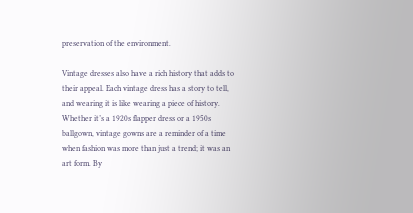preservation of the environment.

Vintage dresses also have a rich history that adds to their appeal. Each vintage dress has a story to tell, and wearing it is like wearing a piece of history. Whether it’s a 1920s flapper dress or a 1950s ballgown, vintage gowns are a reminder of a time when fashion was more than just a trend; it was an art form. By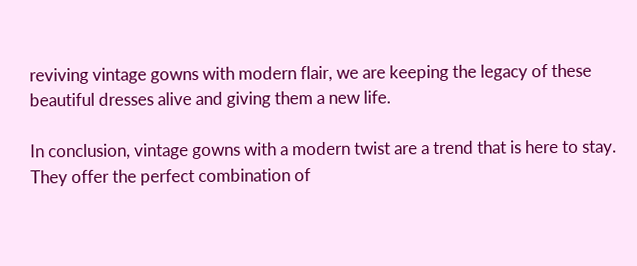reviving vintage gowns with modern flair, we are keeping the legacy of these beautiful dresses alive and giving them a new life.

In conclusion, vintage gowns with a modern twist are a trend that is here to stay. They offer the perfect combination of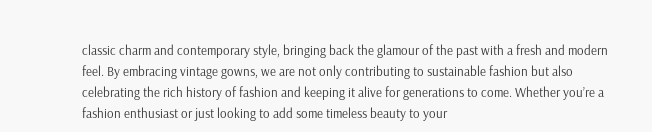classic charm and contemporary style, bringing back the glamour of the past with a fresh and modern feel. By embracing vintage gowns, we are not only contributing to sustainable fashion but also celebrating the rich history of fashion and keeping it alive for generations to come. Whether you’re a fashion enthusiast or just looking to add some timeless beauty to your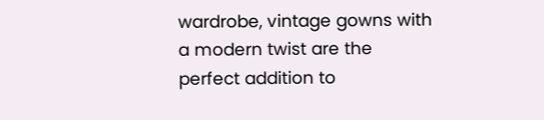wardrobe, vintage gowns with a modern twist are the perfect addition to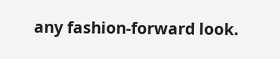any fashion-forward look.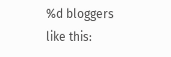%d bloggers like this: